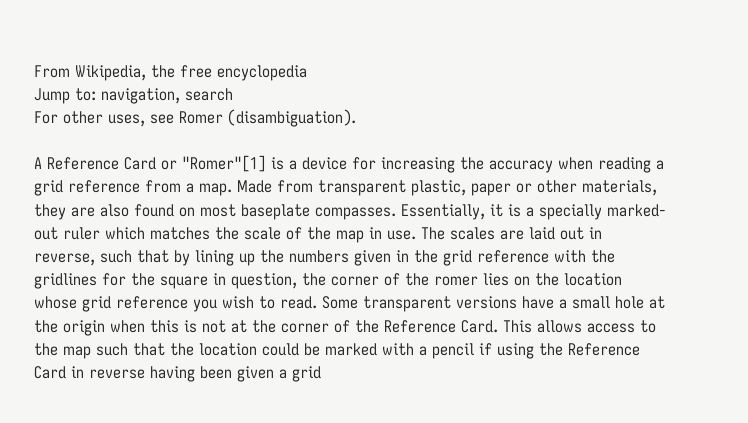From Wikipedia, the free encyclopedia
Jump to: navigation, search
For other uses, see Romer (disambiguation).

A Reference Card or "Romer"[1] is a device for increasing the accuracy when reading a grid reference from a map. Made from transparent plastic, paper or other materials, they are also found on most baseplate compasses. Essentially, it is a specially marked-out ruler which matches the scale of the map in use. The scales are laid out in reverse, such that by lining up the numbers given in the grid reference with the gridlines for the square in question, the corner of the romer lies on the location whose grid reference you wish to read. Some transparent versions have a small hole at the origin when this is not at the corner of the Reference Card. This allows access to the map such that the location could be marked with a pencil if using the Reference Card in reverse having been given a grid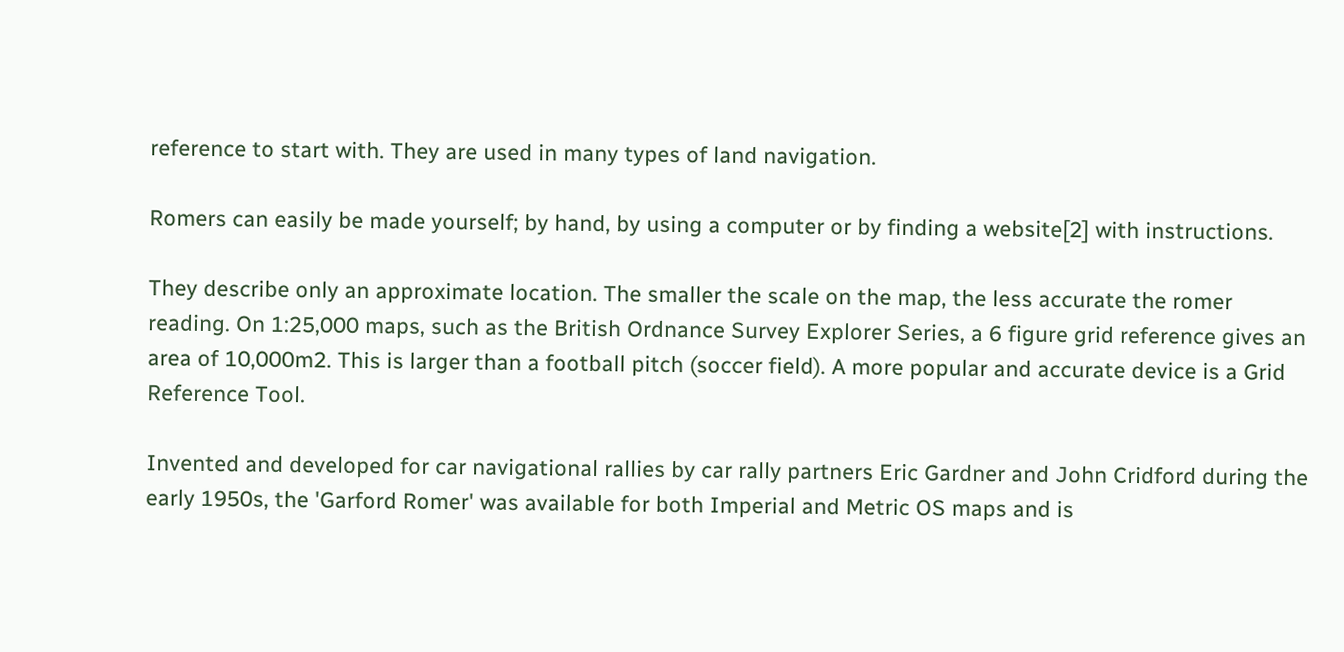reference to start with. They are used in many types of land navigation.

Romers can easily be made yourself; by hand, by using a computer or by finding a website[2] with instructions.

They describe only an approximate location. The smaller the scale on the map, the less accurate the romer reading. On 1:25,000 maps, such as the British Ordnance Survey Explorer Series, a 6 figure grid reference gives an area of 10,000m2. This is larger than a football pitch (soccer field). A more popular and accurate device is a Grid Reference Tool.

Invented and developed for car navigational rallies by car rally partners Eric Gardner and John Cridford during the early 1950s, the 'Garford Romer' was available for both Imperial and Metric OS maps and is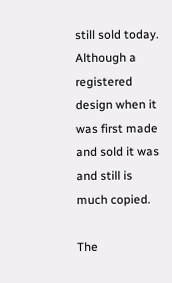still sold today. Although a registered design when it was first made and sold it was and still is much copied.

The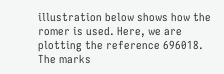illustration below shows how the romer is used. Here, we are plotting the reference 696018. The marks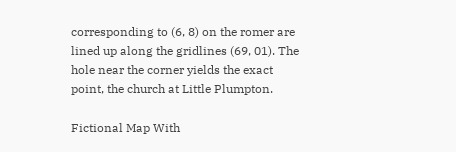corresponding to (6, 8) on the romer are lined up along the gridlines (69, 01). The hole near the corner yields the exact point, the church at Little Plumpton.

Fictional Map With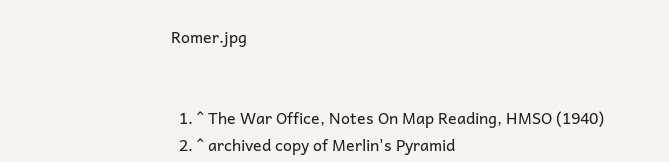Romer.jpg


  1. ^ The War Office, Notes On Map Reading, HMSO (1940)
  2. ^ archived copy of Merlin's Pyramid